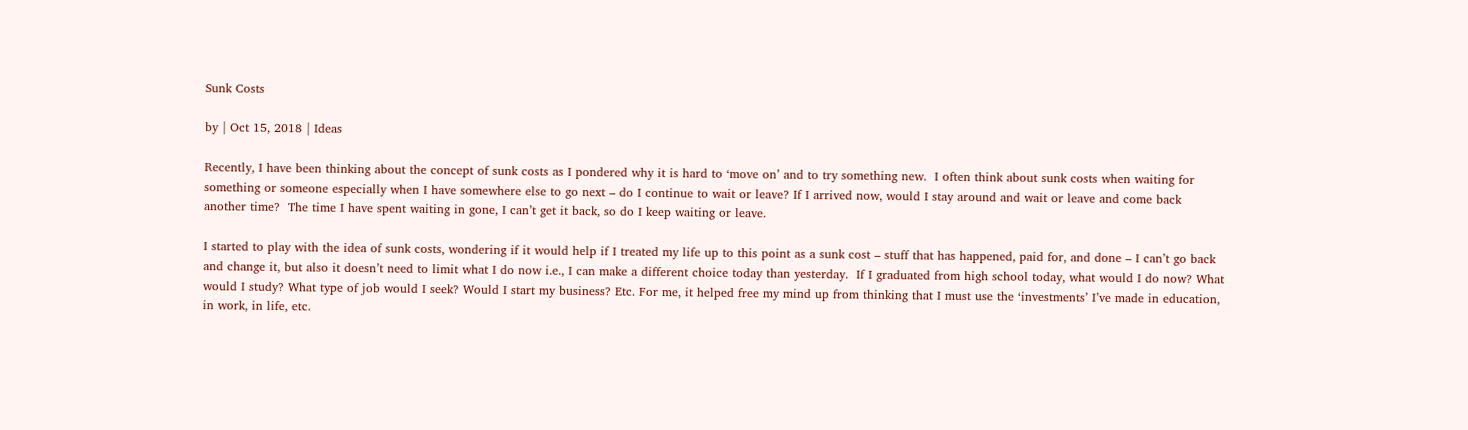Sunk Costs

by | Oct 15, 2018 | Ideas

Recently, I have been thinking about the concept of sunk costs as I pondered why it is hard to ‘move on’ and to try something new.  I often think about sunk costs when waiting for something or someone especially when I have somewhere else to go next – do I continue to wait or leave? If I arrived now, would I stay around and wait or leave and come back another time?  The time I have spent waiting in gone, I can’t get it back, so do I keep waiting or leave.

I started to play with the idea of sunk costs, wondering if it would help if I treated my life up to this point as a sunk cost – stuff that has happened, paid for, and done – I can’t go back and change it, but also it doesn’t need to limit what I do now i.e., I can make a different choice today than yesterday.  If I graduated from high school today, what would I do now? What would I study? What type of job would I seek? Would I start my business? Etc. For me, it helped free my mind up from thinking that I must use the ‘investments’ I’ve made in education, in work, in life, etc.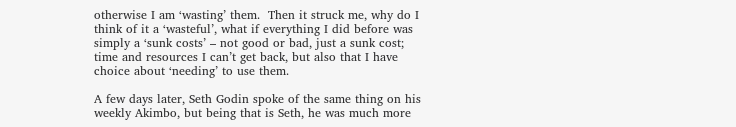otherwise I am ‘wasting’ them.  Then it struck me, why do I think of it a ‘wasteful’, what if everything I did before was simply a ‘sunk costs’ – not good or bad, just a sunk cost; time and resources I can’t get back, but also that I have choice about ‘needing’ to use them.

A few days later, Seth Godin spoke of the same thing on his weekly Akimbo, but being that is Seth, he was much more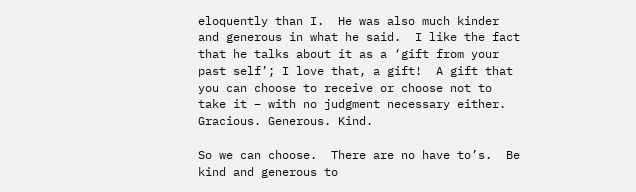eloquently than I.  He was also much kinder and generous in what he said.  I like the fact that he talks about it as a ‘gift from your past self’; I love that, a gift!  A gift that you can choose to receive or choose not to take it – with no judgment necessary either.  Gracious. Generous. Kind.

So we can choose.  There are no have to’s.  Be kind and generous to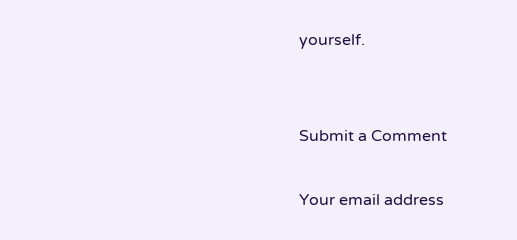yourself.


Submit a Comment

Your email address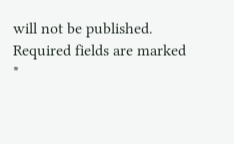will not be published. Required fields are marked *